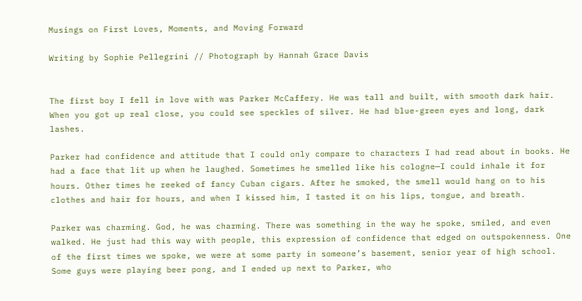Musings on First Loves, Moments, and Moving Forward

Writing by Sophie Pellegrini // Photograph by Hannah Grace Davis


The first boy I fell in love with was Parker McCaffery. He was tall and built, with smooth dark hair. When you got up real close, you could see speckles of silver. He had blue-green eyes and long, dark lashes.

Parker had confidence and attitude that I could only compare to characters I had read about in books. He had a face that lit up when he laughed. Sometimes he smelled like his cologne—I could inhale it for hours. Other times he reeked of fancy Cuban cigars. After he smoked, the smell would hang on to his clothes and hair for hours, and when I kissed him, I tasted it on his lips, tongue, and breath.

Parker was charming. God, he was charming. There was something in the way he spoke, smiled, and even walked. He just had this way with people, this expression of confidence that edged on outspokenness. One of the first times we spoke, we were at some party in someone’s basement, senior year of high school. Some guys were playing beer pong, and I ended up next to Parker, who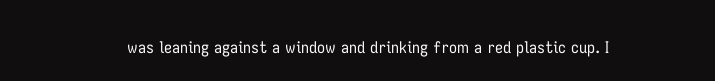was leaning against a window and drinking from a red plastic cup. I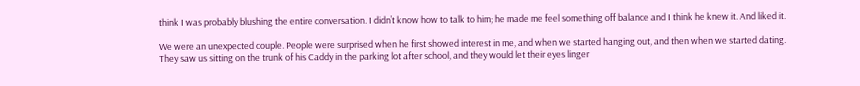think I was probably blushing the entire conversation. I didn’t know how to talk to him; he made me feel something off balance and I think he knew it. And liked it.

We were an unexpected couple. People were surprised when he first showed interest in me, and when we started hanging out, and then when we started dating. They saw us sitting on the trunk of his Caddy in the parking lot after school, and they would let their eyes linger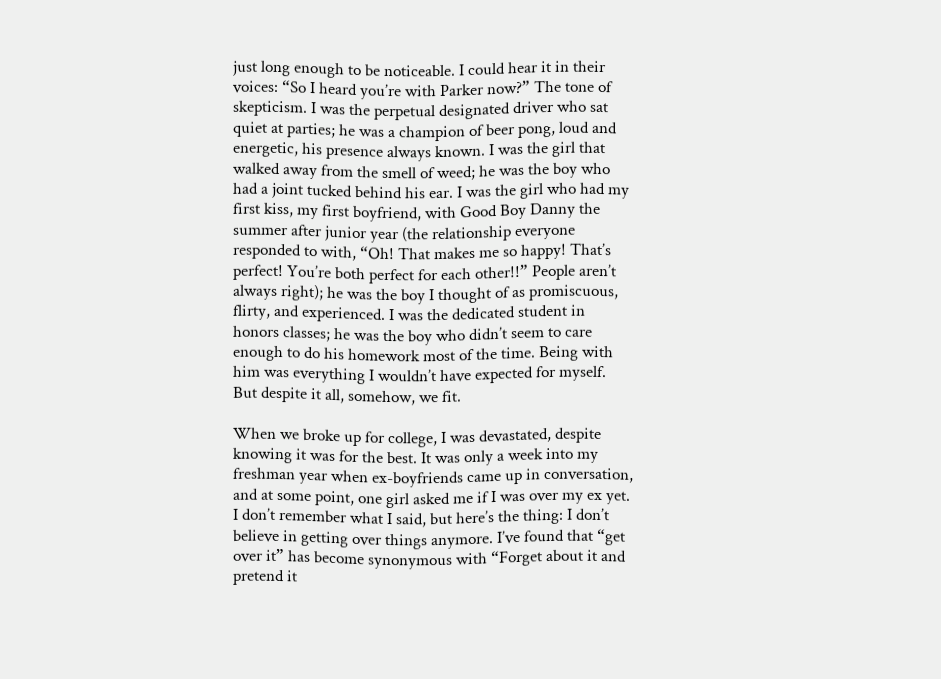just long enough to be noticeable. I could hear it in their voices: “So I heard you’re with Parker now?” The tone of skepticism. I was the perpetual designated driver who sat quiet at parties; he was a champion of beer pong, loud and energetic, his presence always known. I was the girl that walked away from the smell of weed; he was the boy who had a joint tucked behind his ear. I was the girl who had my first kiss, my first boyfriend, with Good Boy Danny the summer after junior year (the relationship everyone responded to with, “Oh! That makes me so happy! That’s perfect! You’re both perfect for each other!!” People aren’t always right); he was the boy I thought of as promiscuous, flirty, and experienced. I was the dedicated student in honors classes; he was the boy who didn’t seem to care enough to do his homework most of the time. Being with him was everything I wouldn’t have expected for myself. But despite it all, somehow, we fit.

When we broke up for college, I was devastated, despite knowing it was for the best. It was only a week into my freshman year when ex-boyfriends came up in conversation, and at some point, one girl asked me if I was over my ex yet. I don’t remember what I said, but here’s the thing: I don’t believe in getting over things anymore. I’ve found that “get over it” has become synonymous with “Forget about it and pretend it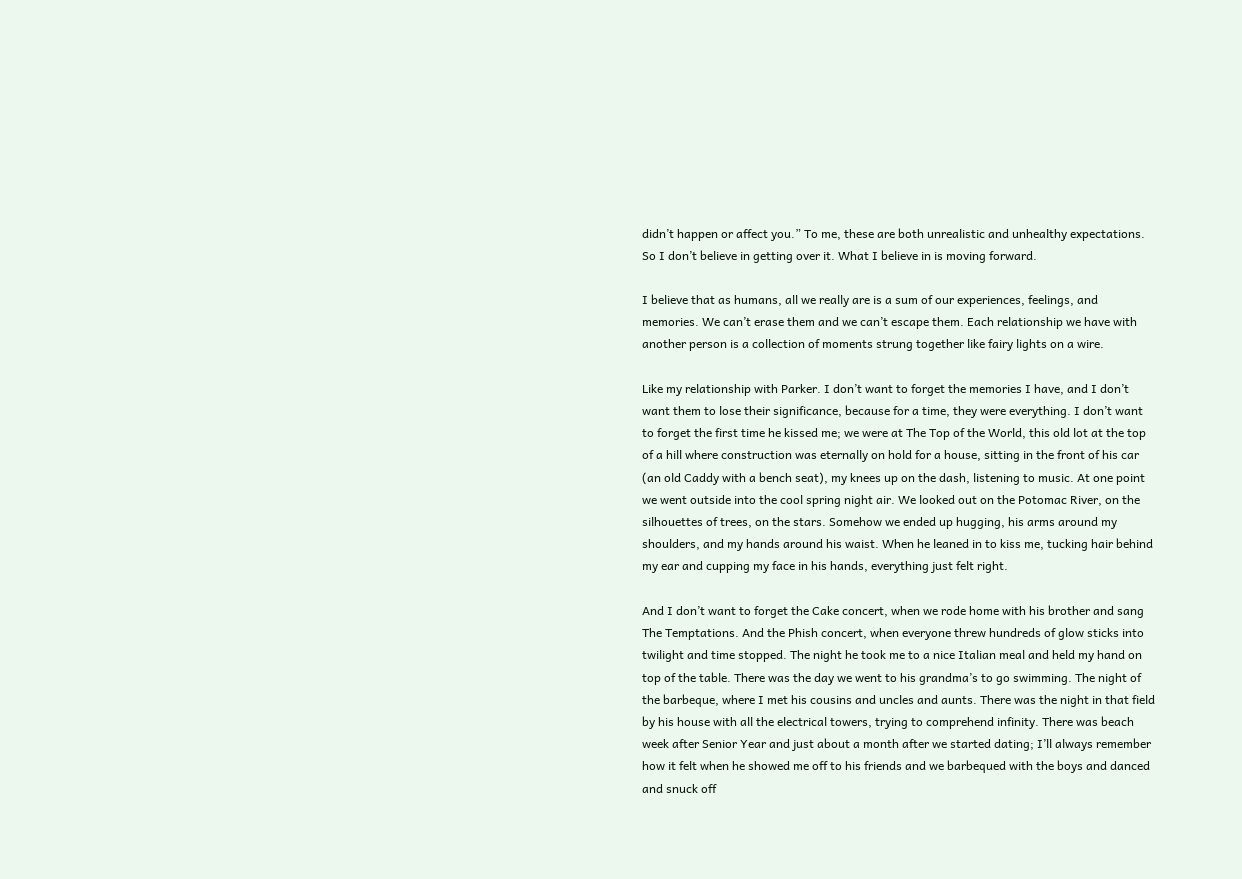didn’t happen or affect you.” To me, these are both unrealistic and unhealthy expectations. So I don’t believe in getting over it. What I believe in is moving forward.

I believe that as humans, all we really are is a sum of our experiences, feelings, and memories. We can’t erase them and we can’t escape them. Each relationship we have with another person is a collection of moments strung together like fairy lights on a wire.

Like my relationship with Parker. I don’t want to forget the memories I have, and I don’t want them to lose their significance, because for a time, they were everything. I don’t want to forget the first time he kissed me; we were at The Top of the World, this old lot at the top of a hill where construction was eternally on hold for a house, sitting in the front of his car (an old Caddy with a bench seat), my knees up on the dash, listening to music. At one point we went outside into the cool spring night air. We looked out on the Potomac River, on the silhouettes of trees, on the stars. Somehow we ended up hugging, his arms around my shoulders, and my hands around his waist. When he leaned in to kiss me, tucking hair behind my ear and cupping my face in his hands, everything just felt right.

And I don’t want to forget the Cake concert, when we rode home with his brother and sang The Temptations. And the Phish concert, when everyone threw hundreds of glow sticks into twilight and time stopped. The night he took me to a nice Italian meal and held my hand on top of the table. There was the day we went to his grandma’s to go swimming. The night of the barbeque, where I met his cousins and uncles and aunts. There was the night in that field by his house with all the electrical towers, trying to comprehend infinity. There was beach week after Senior Year and just about a month after we started dating; I’ll always remember how it felt when he showed me off to his friends and we barbequed with the boys and danced and snuck off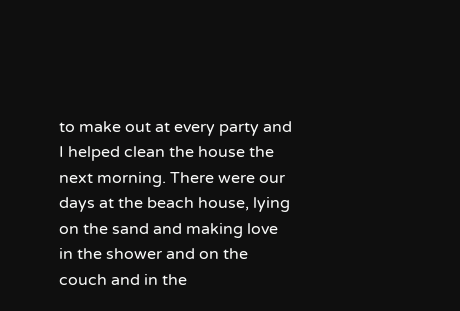to make out at every party and I helped clean the house the next morning. There were our days at the beach house, lying on the sand and making love in the shower and on the couch and in the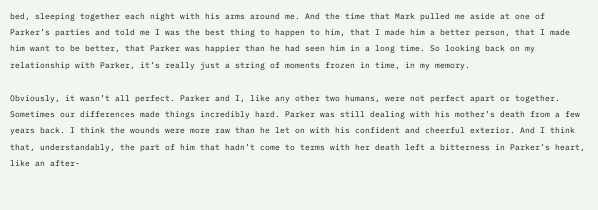bed, sleeping together each night with his arms around me. And the time that Mark pulled me aside at one of Parker’s parties and told me I was the best thing to happen to him, that I made him a better person, that I made him want to be better, that Parker was happier than he had seen him in a long time. So looking back on my relationship with Parker, it’s really just a string of moments frozen in time, in my memory.

Obviously, it wasn’t all perfect. Parker and I, like any other two humans, were not perfect apart or together. Sometimes our differences made things incredibly hard. Parker was still dealing with his mother’s death from a few years back. I think the wounds were more raw than he let on with his confident and cheerful exterior. And I think that, understandably, the part of him that hadn’t come to terms with her death left a bitterness in Parker’s heart, like an after-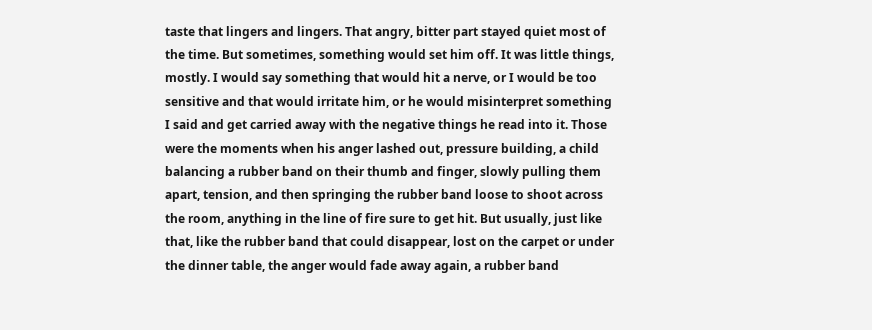taste that lingers and lingers. That angry, bitter part stayed quiet most of the time. But sometimes, something would set him off. It was little things, mostly. I would say something that would hit a nerve, or I would be too sensitive and that would irritate him, or he would misinterpret something I said and get carried away with the negative things he read into it. Those were the moments when his anger lashed out, pressure building, a child balancing a rubber band on their thumb and finger, slowly pulling them apart, tension, and then springing the rubber band loose to shoot across the room, anything in the line of fire sure to get hit. But usually, just like that, like the rubber band that could disappear, lost on the carpet or under the dinner table, the anger would fade away again, a rubber band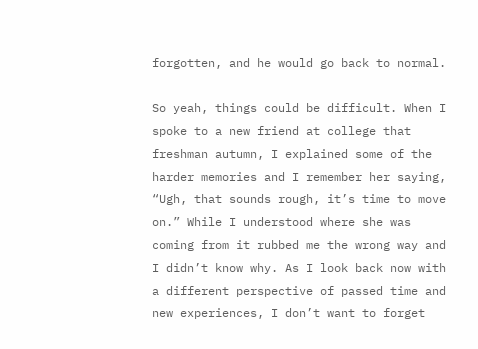forgotten, and he would go back to normal.

So yeah, things could be difficult. When I spoke to a new friend at college that freshman autumn, I explained some of the harder memories and I remember her saying, “Ugh, that sounds rough, it’s time to move on.” While I understood where she was coming from it rubbed me the wrong way and I didn’t know why. As I look back now with a different perspective of passed time and new experiences, I don’t want to forget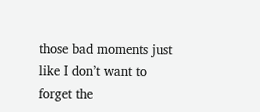those bad moments just like I don’t want to forget the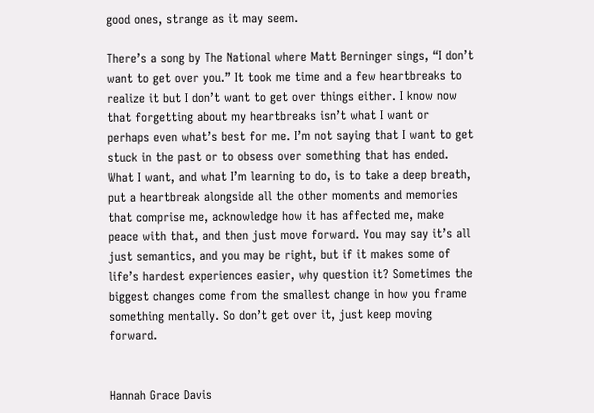good ones, strange as it may seem.

There’s a song by The National where Matt Berninger sings, “I don’t want to get over you.” It took me time and a few heartbreaks to realize it but I don’t want to get over things either. I know now that forgetting about my heartbreaks isn’t what I want or perhaps even what’s best for me. I’m not saying that I want to get stuck in the past or to obsess over something that has ended. What I want, and what I’m learning to do, is to take a deep breath, put a heartbreak alongside all the other moments and memories that comprise me, acknowledge how it has affected me, make peace with that, and then just move forward. You may say it’s all just semantics, and you may be right, but if it makes some of life’s hardest experiences easier, why question it? Sometimes the biggest changes come from the smallest change in how you frame something mentally. So don’t get over it, just keep moving forward.


Hannah Grace Davis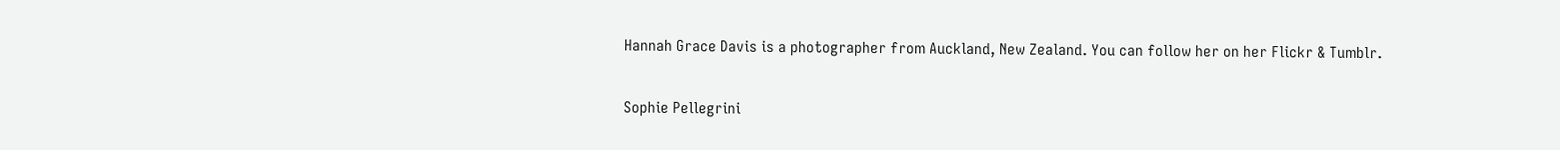Hannah Grace Davis is a photographer from Auckland, New Zealand. You can follow her on her Flickr & Tumblr.

Sophie Pellegrini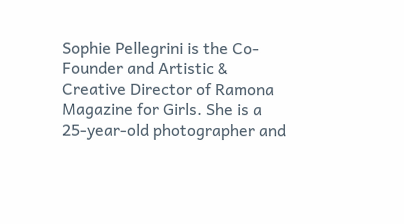Sophie Pellegrini is the Co-Founder and Artistic & Creative Director of Ramona Magazine for Girls. She is a 25-year-old photographer and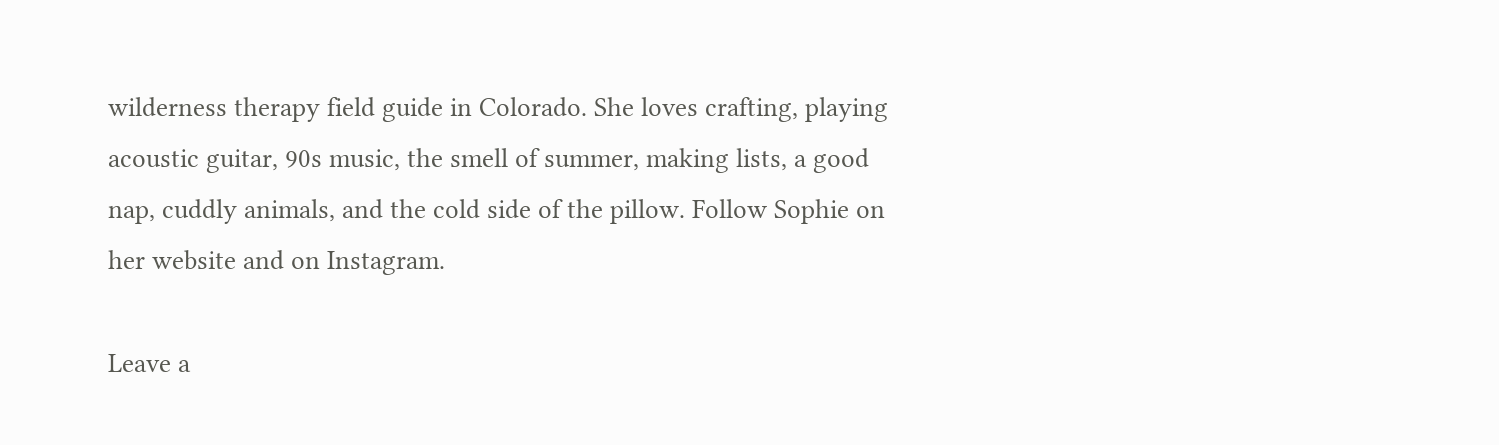wilderness therapy field guide in Colorado. She loves crafting, playing acoustic guitar, 90s music, the smell of summer, making lists, a good nap, cuddly animals, and the cold side of the pillow. Follow Sophie on her website and on Instagram.

Leave a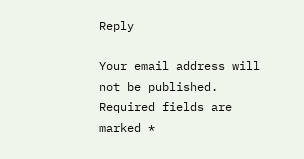Reply

Your email address will not be published. Required fields are marked *